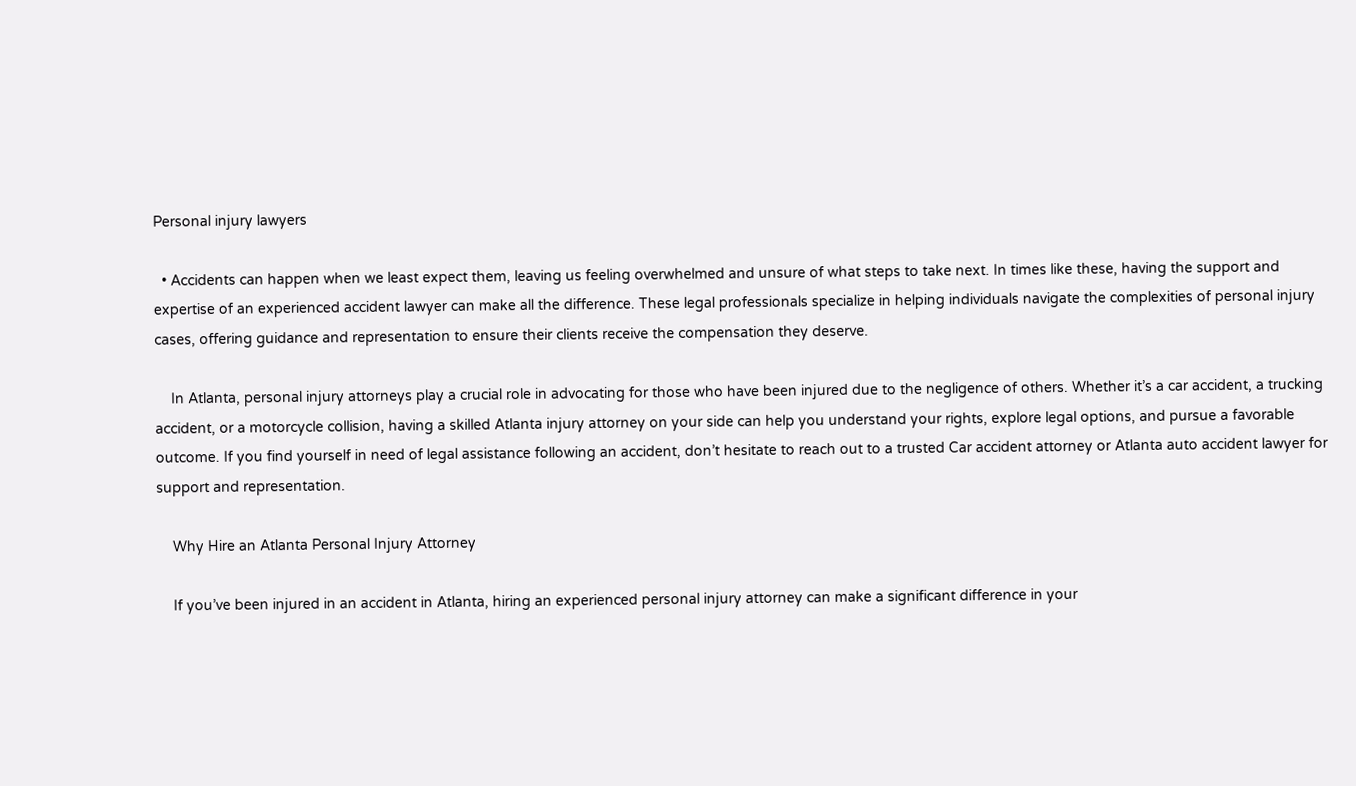Personal injury lawyers

  • Accidents can happen when we least expect them, leaving us feeling overwhelmed and unsure of what steps to take next. In times like these, having the support and expertise of an experienced accident lawyer can make all the difference. These legal professionals specialize in helping individuals navigate the complexities of personal injury cases, offering guidance and representation to ensure their clients receive the compensation they deserve.

    In Atlanta, personal injury attorneys play a crucial role in advocating for those who have been injured due to the negligence of others. Whether it’s a car accident, a trucking accident, or a motorcycle collision, having a skilled Atlanta injury attorney on your side can help you understand your rights, explore legal options, and pursue a favorable outcome. If you find yourself in need of legal assistance following an accident, don’t hesitate to reach out to a trusted Car accident attorney or Atlanta auto accident lawyer for support and representation.

    Why Hire an Atlanta Personal Injury Attorney

    If you’ve been injured in an accident in Atlanta, hiring an experienced personal injury attorney can make a significant difference in your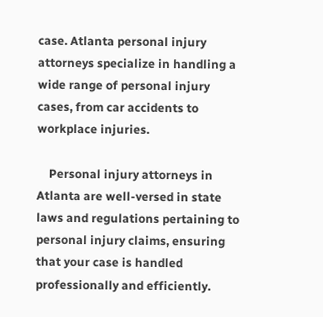case. Atlanta personal injury attorneys specialize in handling a wide range of personal injury cases, from car accidents to workplace injuries.

    Personal injury attorneys in Atlanta are well-versed in state laws and regulations pertaining to personal injury claims, ensuring that your case is handled professionally and efficiently.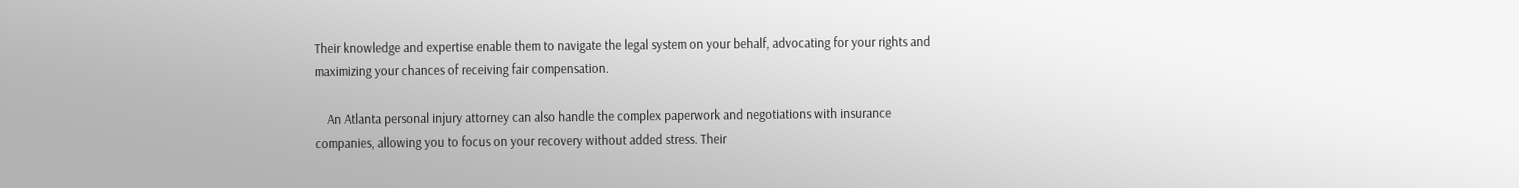Their knowledge and expertise enable them to navigate the legal system on your behalf, advocating for your rights and maximizing your chances of receiving fair compensation.

    An Atlanta personal injury attorney can also handle the complex paperwork and negotiations with insurance companies, allowing you to focus on your recovery without added stress. Their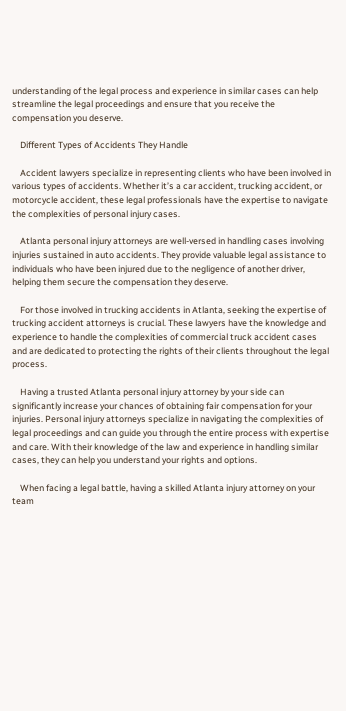understanding of the legal process and experience in similar cases can help streamline the legal proceedings and ensure that you receive the compensation you deserve.

    Different Types of Accidents They Handle

    Accident lawyers specialize in representing clients who have been involved in various types of accidents. Whether it’s a car accident, trucking accident, or motorcycle accident, these legal professionals have the expertise to navigate the complexities of personal injury cases.

    Atlanta personal injury attorneys are well-versed in handling cases involving injuries sustained in auto accidents. They provide valuable legal assistance to individuals who have been injured due to the negligence of another driver, helping them secure the compensation they deserve.

    For those involved in trucking accidents in Atlanta, seeking the expertise of trucking accident attorneys is crucial. These lawyers have the knowledge and experience to handle the complexities of commercial truck accident cases and are dedicated to protecting the rights of their clients throughout the legal process.

    Having a trusted Atlanta personal injury attorney by your side can significantly increase your chances of obtaining fair compensation for your injuries. Personal injury attorneys specialize in navigating the complexities of legal proceedings and can guide you through the entire process with expertise and care. With their knowledge of the law and experience in handling similar cases, they can help you understand your rights and options.

    When facing a legal battle, having a skilled Atlanta injury attorney on your team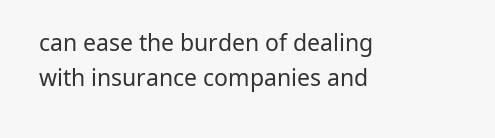can ease the burden of dealing with insurance companies and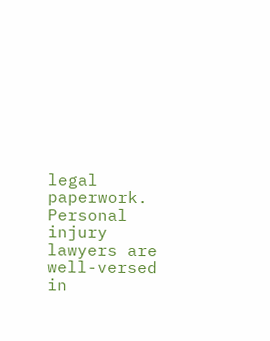legal paperwork. Personal injury lawyers are well-versed in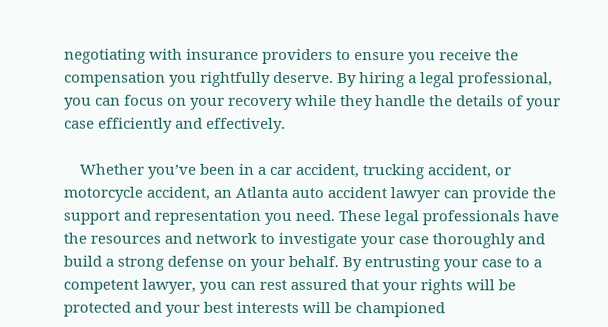negotiating with insurance providers to ensure you receive the compensation you rightfully deserve. By hiring a legal professional, you can focus on your recovery while they handle the details of your case efficiently and effectively.

    Whether you’ve been in a car accident, trucking accident, or motorcycle accident, an Atlanta auto accident lawyer can provide the support and representation you need. These legal professionals have the resources and network to investigate your case thoroughly and build a strong defense on your behalf. By entrusting your case to a competent lawyer, you can rest assured that your rights will be protected and your best interests will be championed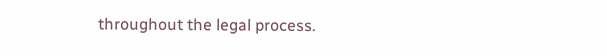throughout the legal process.